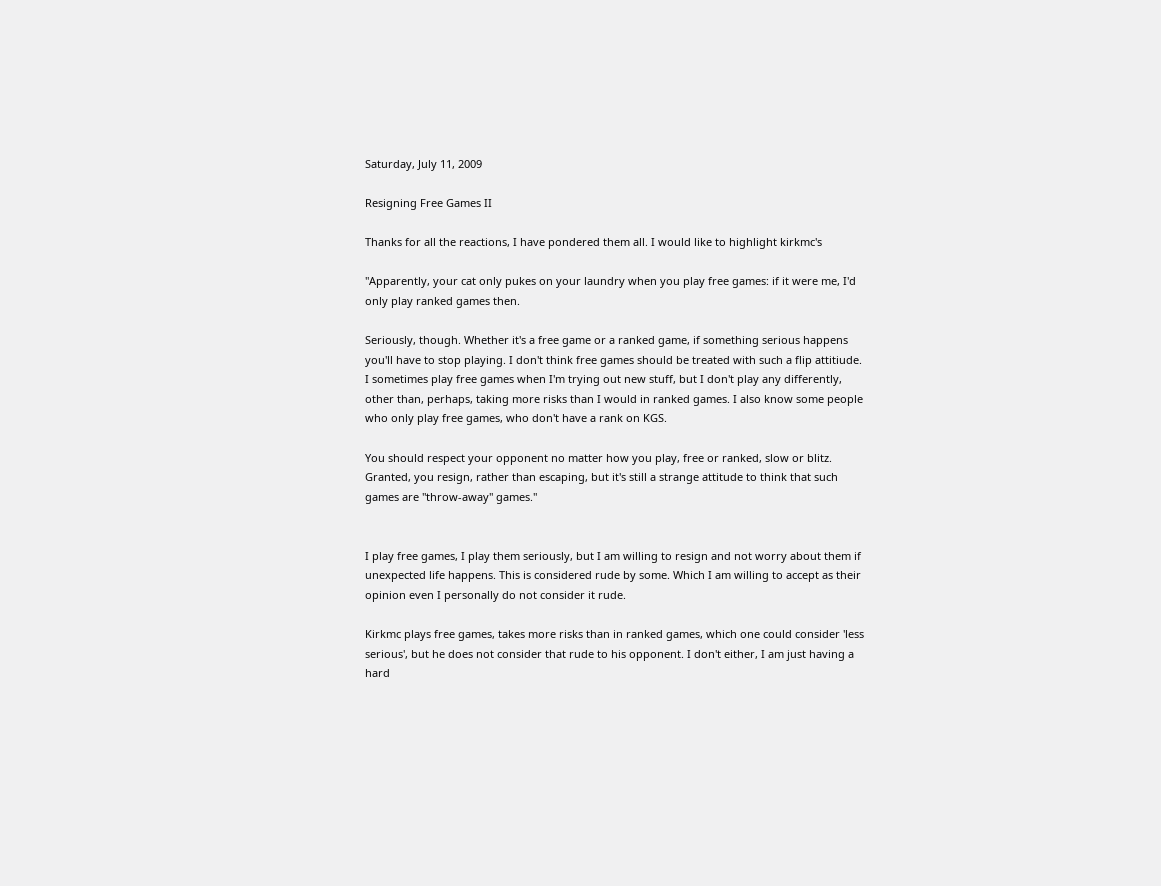Saturday, July 11, 2009

Resigning Free Games II

Thanks for all the reactions, I have pondered them all. I would like to highlight kirkmc's

"Apparently, your cat only pukes on your laundry when you play free games: if it were me, I'd only play ranked games then.

Seriously, though. Whether it's a free game or a ranked game, if something serious happens you'll have to stop playing. I don't think free games should be treated with such a flip attitiude. I sometimes play free games when I'm trying out new stuff, but I don't play any differently, other than, perhaps, taking more risks than I would in ranked games. I also know some people who only play free games, who don't have a rank on KGS.

You should respect your opponent no matter how you play, free or ranked, slow or blitz. Granted, you resign, rather than escaping, but it's still a strange attitude to think that such games are "throw-away" games."


I play free games, I play them seriously, but I am willing to resign and not worry about them if unexpected life happens. This is considered rude by some. Which I am willing to accept as their opinion even I personally do not consider it rude.

Kirkmc plays free games, takes more risks than in ranked games, which one could consider 'less serious', but he does not consider that rude to his opponent. I don't either, I am just having a hard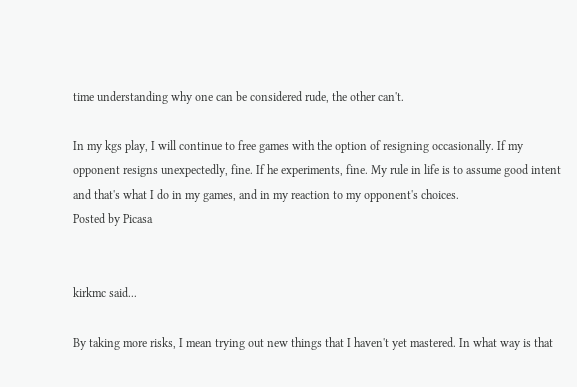time understanding why one can be considered rude, the other can't.

In my kgs play, I will continue to free games with the option of resigning occasionally. If my opponent resigns unexpectedly, fine. If he experiments, fine. My rule in life is to assume good intent and that's what I do in my games, and in my reaction to my opponent's choices.
Posted by Picasa


kirkmc said...

By taking more risks, I mean trying out new things that I haven't yet mastered. In what way is that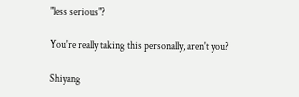"less serious"?

You're really taking this personally, aren't you?

Shiyang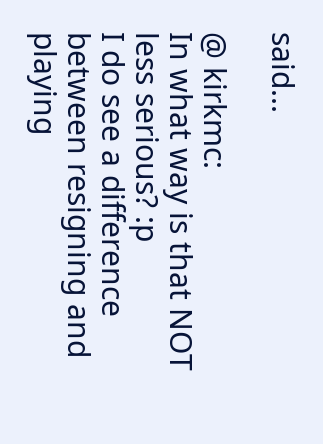said...

@ kirkmc:
In what way is that NOT less serious? :p
I do see a difference between resigning and playing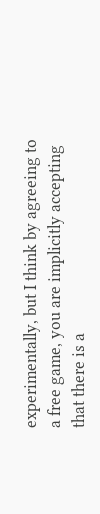experimentally, but I think by agreeing to a free game, you are implicitly accepting that there is a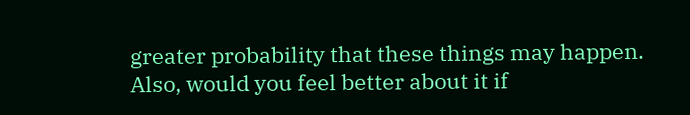greater probability that these things may happen.
Also, would you feel better about it if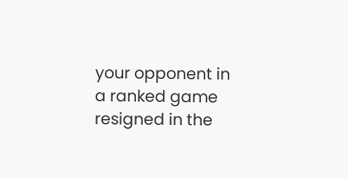your opponent in a ranked game resigned in the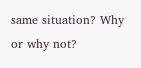same situation? Why or why not?